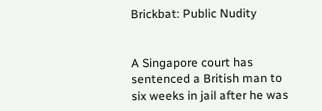Brickbat: Public Nudity


A Singapore court has sentenced a British man to six weeks in jail after he was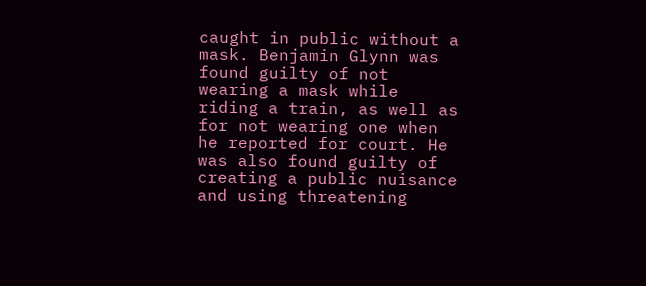caught in public without a mask. Benjamin Glynn was found guilty of not wearing a mask while riding a train, as well as for not wearing one when he reported for court. He was also found guilty of creating a public nuisance and using threatening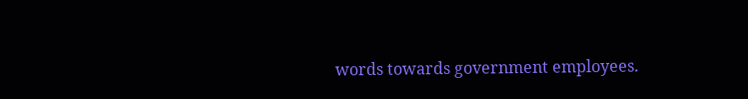words towards government employees.